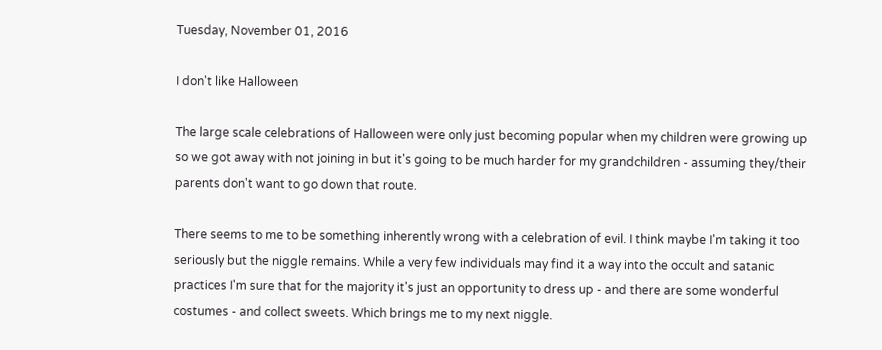Tuesday, November 01, 2016

I don't like Halloween

The large scale celebrations of Halloween were only just becoming popular when my children were growing up so we got away with not joining in but it's going to be much harder for my grandchildren - assuming they/their parents don't want to go down that route.

There seems to me to be something inherently wrong with a celebration of evil. I think maybe I'm taking it too seriously but the niggle remains. While a very few individuals may find it a way into the occult and satanic practices I'm sure that for the majority it's just an opportunity to dress up - and there are some wonderful costumes - and collect sweets. Which brings me to my next niggle.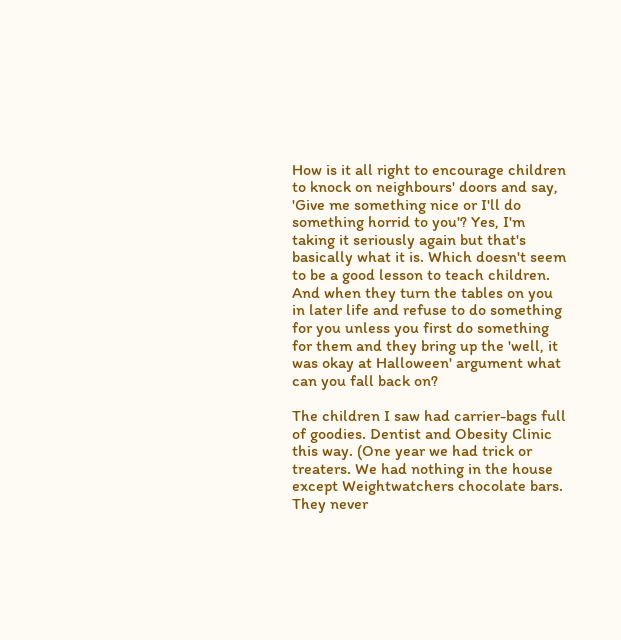How is it all right to encourage children to knock on neighbours' doors and say, 'Give me something nice or I'll do something horrid to you'? Yes, I'm taking it seriously again but that's basically what it is. Which doesn't seem to be a good lesson to teach children. And when they turn the tables on you in later life and refuse to do something for you unless you first do something for them and they bring up the 'well, it was okay at Halloween' argument what can you fall back on?

The children I saw had carrier-bags full of goodies. Dentist and Obesity Clinic this way. (One year we had trick or treaters. We had nothing in the house except Weightwatchers chocolate bars. They never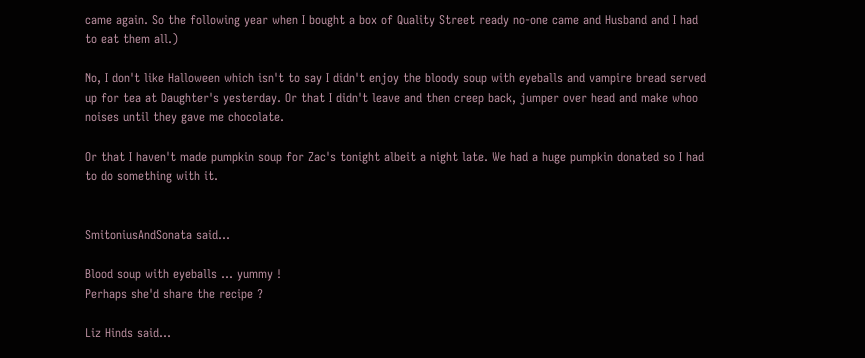came again. So the following year when I bought a box of Quality Street ready no-one came and Husband and I had to eat them all.)

No, I don't like Halloween which isn't to say I didn't enjoy the bloody soup with eyeballs and vampire bread served up for tea at Daughter's yesterday. Or that I didn't leave and then creep back, jumper over head and make whoo noises until they gave me chocolate.

Or that I haven't made pumpkin soup for Zac's tonight albeit a night late. We had a huge pumpkin donated so I had to do something with it.


SmitoniusAndSonata said...

Blood soup with eyeballs ... yummy !
Perhaps she'd share the recipe ?

Liz Hinds said...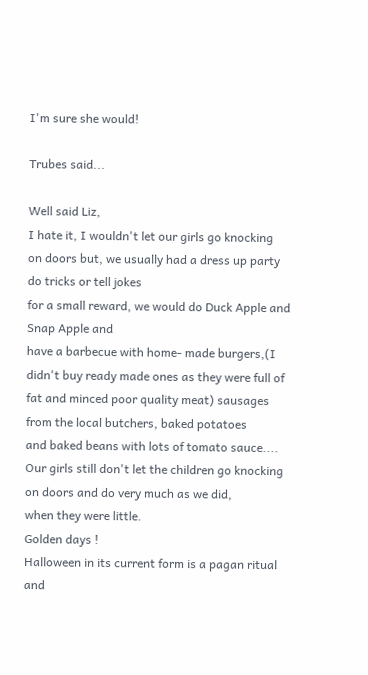I'm sure she would!

Trubes said...

Well said Liz,
I hate it, I wouldn't let our girls go knocking
on doors but, we usually had a dress up party do tricks or tell jokes
for a small reward, we would do Duck Apple and Snap Apple and
have a barbecue with home- made burgers,(I didn't buy ready made ones as they were full of fat and minced poor quality meat) sausages from the local butchers, baked potatoes
and baked beans with lots of tomato sauce....
Our girls still don't let the children go knocking on doors and do very much as we did,
when they were little.
Golden days !
Halloween in its current form is a pagan ritual and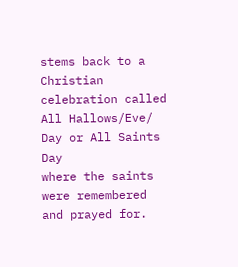stems back to a
Christian celebration called All Hallows/Eve/ Day or All Saints Day
where the saints were remembered and prayed for.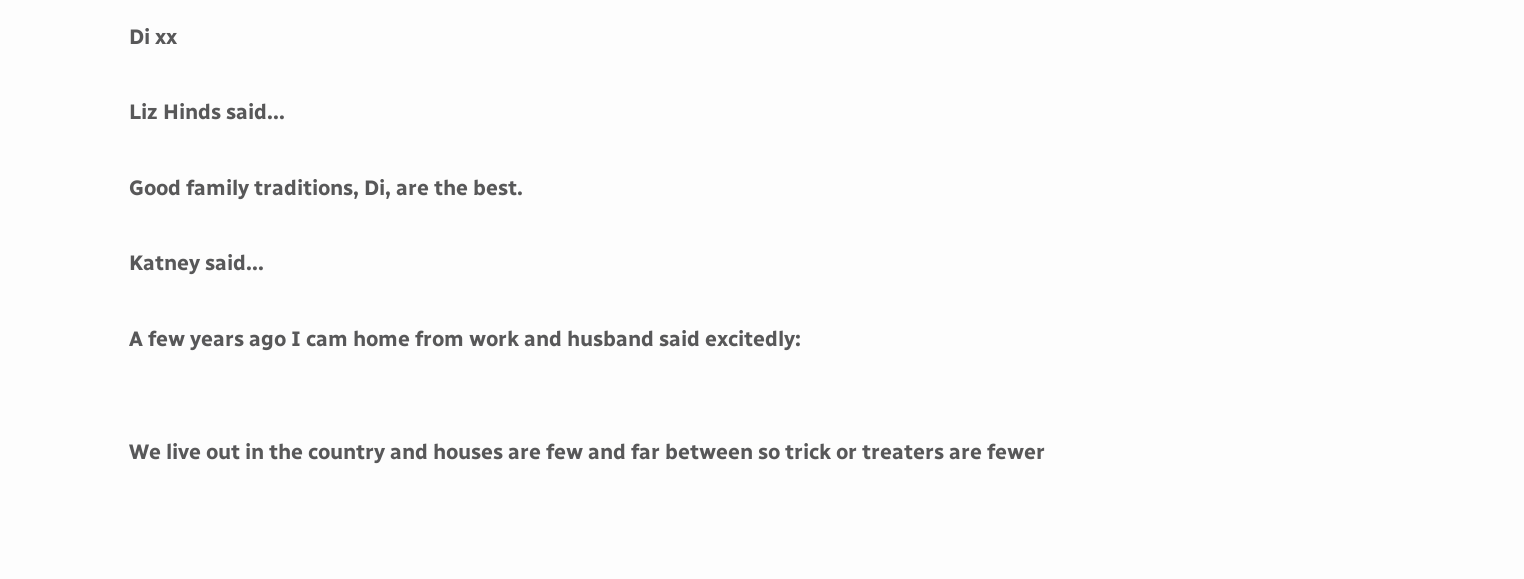Di xx

Liz Hinds said...

Good family traditions, Di, are the best.

Katney said...

A few years ago I cam home from work and husband said excitedly:


We live out in the country and houses are few and far between so trick or treaters are fewer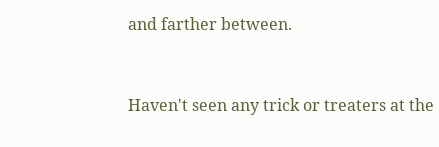and farther between.


Haven't seen any trick or treaters at the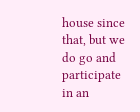house since that, but we do go and participate in an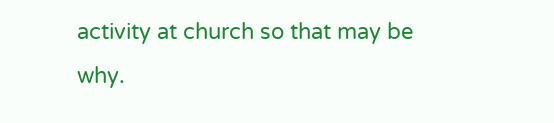activity at church so that may be why.